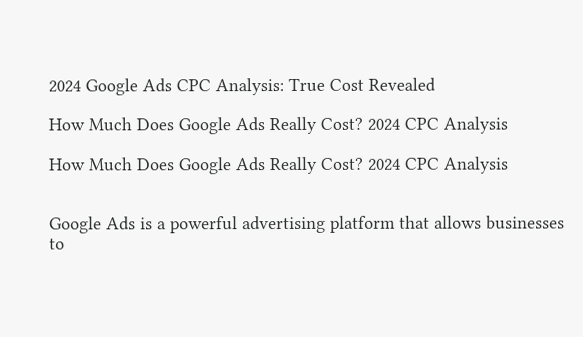2024 Google Ads CPC Analysis: True Cost Revealed

How Much Does Google Ads Really Cost? 2024 CPC Analysis

How Much Does Google Ads Really Cost? 2024 CPC Analysis


Google Ads is a powerful advertising platform that allows businesses to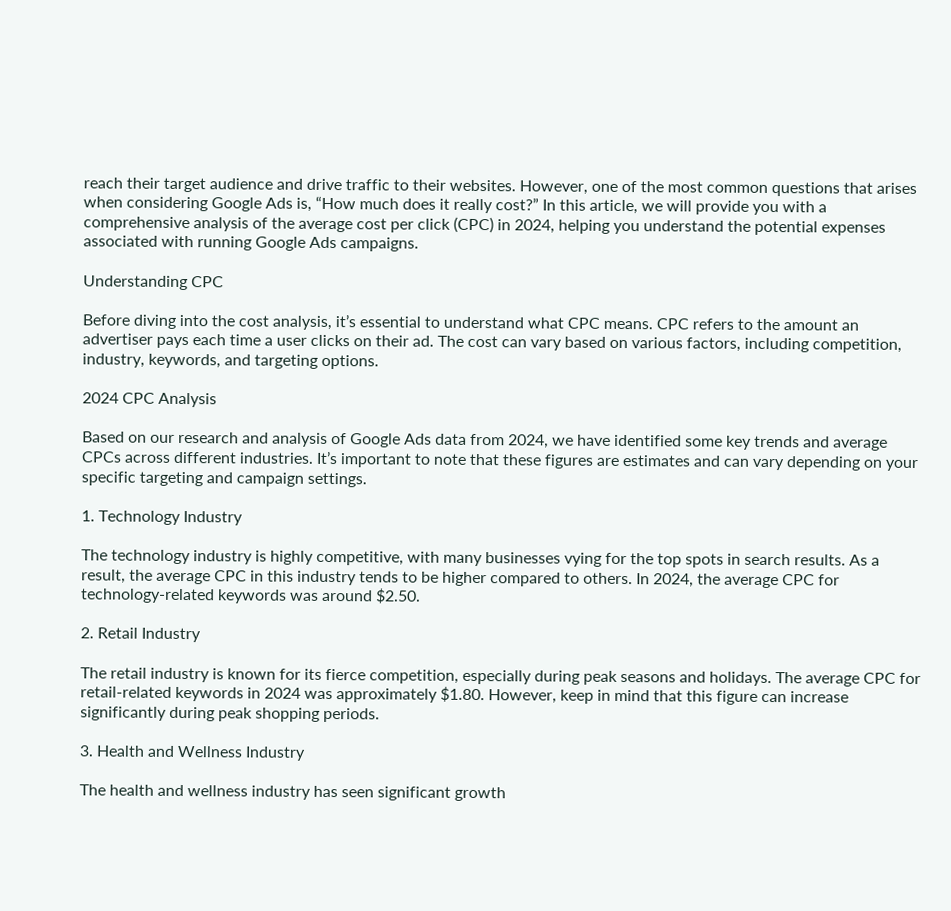reach their target audience and drive traffic to their websites. However, one of the most common questions that arises when considering Google Ads is, “How much does it really cost?” In this article, we will provide you with a comprehensive analysis of the average cost per click (CPC) in 2024, helping you understand the potential expenses associated with running Google Ads campaigns.

Understanding CPC

Before diving into the cost analysis, it’s essential to understand what CPC means. CPC refers to the amount an advertiser pays each time a user clicks on their ad. The cost can vary based on various factors, including competition, industry, keywords, and targeting options.

2024 CPC Analysis

Based on our research and analysis of Google Ads data from 2024, we have identified some key trends and average CPCs across different industries. It’s important to note that these figures are estimates and can vary depending on your specific targeting and campaign settings.

1. Technology Industry

The technology industry is highly competitive, with many businesses vying for the top spots in search results. As a result, the average CPC in this industry tends to be higher compared to others. In 2024, the average CPC for technology-related keywords was around $2.50.

2. Retail Industry

The retail industry is known for its fierce competition, especially during peak seasons and holidays. The average CPC for retail-related keywords in 2024 was approximately $1.80. However, keep in mind that this figure can increase significantly during peak shopping periods.

3. Health and Wellness Industry

The health and wellness industry has seen significant growth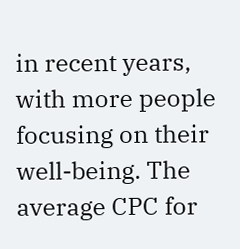in recent years, with more people focusing on their well-being. The average CPC for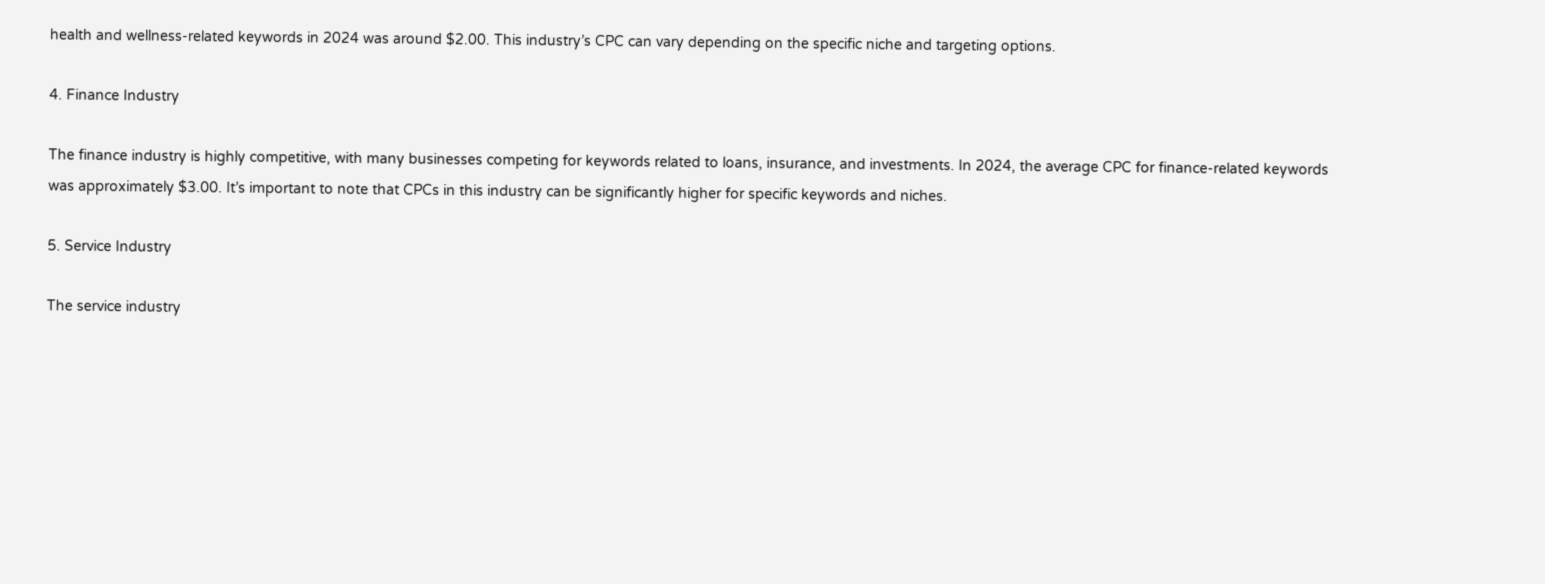health and wellness-related keywords in 2024 was around $2.00. This industry’s CPC can vary depending on the specific niche and targeting options.

4. Finance Industry

The finance industry is highly competitive, with many businesses competing for keywords related to loans, insurance, and investments. In 2024, the average CPC for finance-related keywords was approximately $3.00. It’s important to note that CPCs in this industry can be significantly higher for specific keywords and niches.

5. Service Industry

The service industry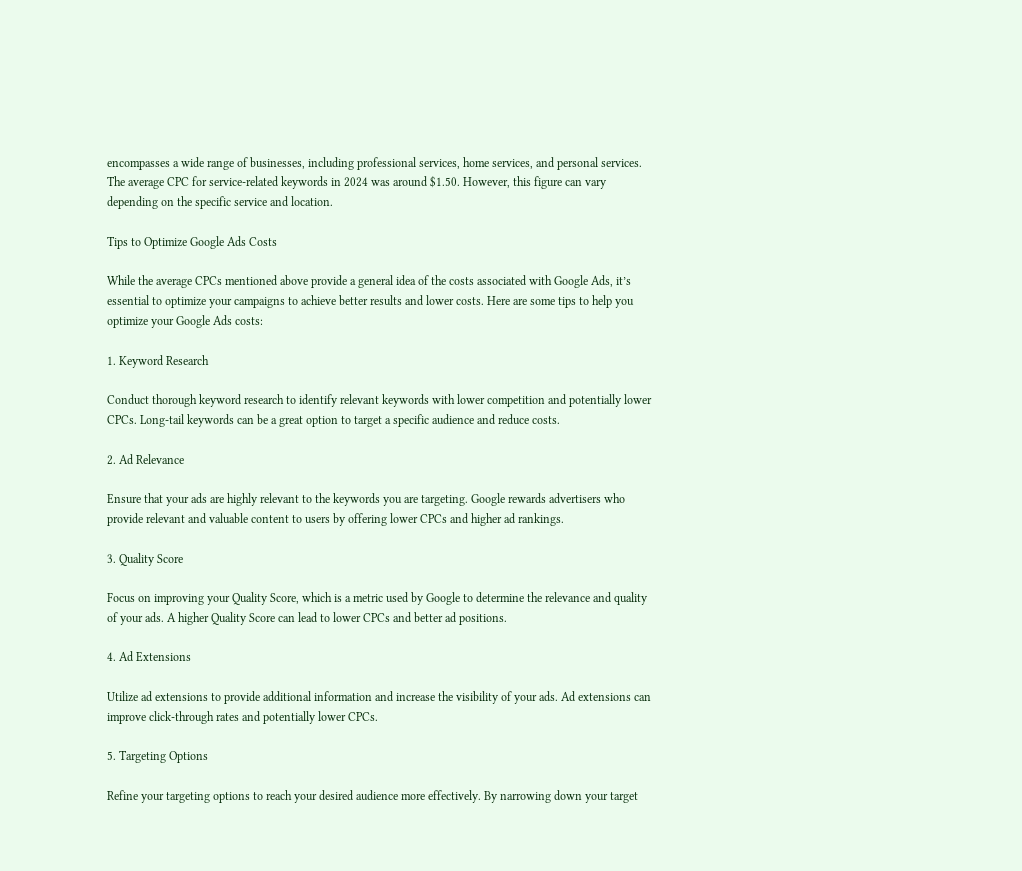encompasses a wide range of businesses, including professional services, home services, and personal services. The average CPC for service-related keywords in 2024 was around $1.50. However, this figure can vary depending on the specific service and location.

Tips to Optimize Google Ads Costs

While the average CPCs mentioned above provide a general idea of the costs associated with Google Ads, it’s essential to optimize your campaigns to achieve better results and lower costs. Here are some tips to help you optimize your Google Ads costs:

1. Keyword Research

Conduct thorough keyword research to identify relevant keywords with lower competition and potentially lower CPCs. Long-tail keywords can be a great option to target a specific audience and reduce costs.

2. Ad Relevance

Ensure that your ads are highly relevant to the keywords you are targeting. Google rewards advertisers who provide relevant and valuable content to users by offering lower CPCs and higher ad rankings.

3. Quality Score

Focus on improving your Quality Score, which is a metric used by Google to determine the relevance and quality of your ads. A higher Quality Score can lead to lower CPCs and better ad positions.

4. Ad Extensions

Utilize ad extensions to provide additional information and increase the visibility of your ads. Ad extensions can improve click-through rates and potentially lower CPCs.

5. Targeting Options

Refine your targeting options to reach your desired audience more effectively. By narrowing down your target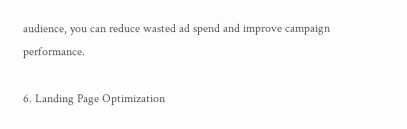audience, you can reduce wasted ad spend and improve campaign performance.

6. Landing Page Optimization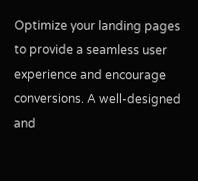Optimize your landing pages to provide a seamless user experience and encourage conversions. A well-designed and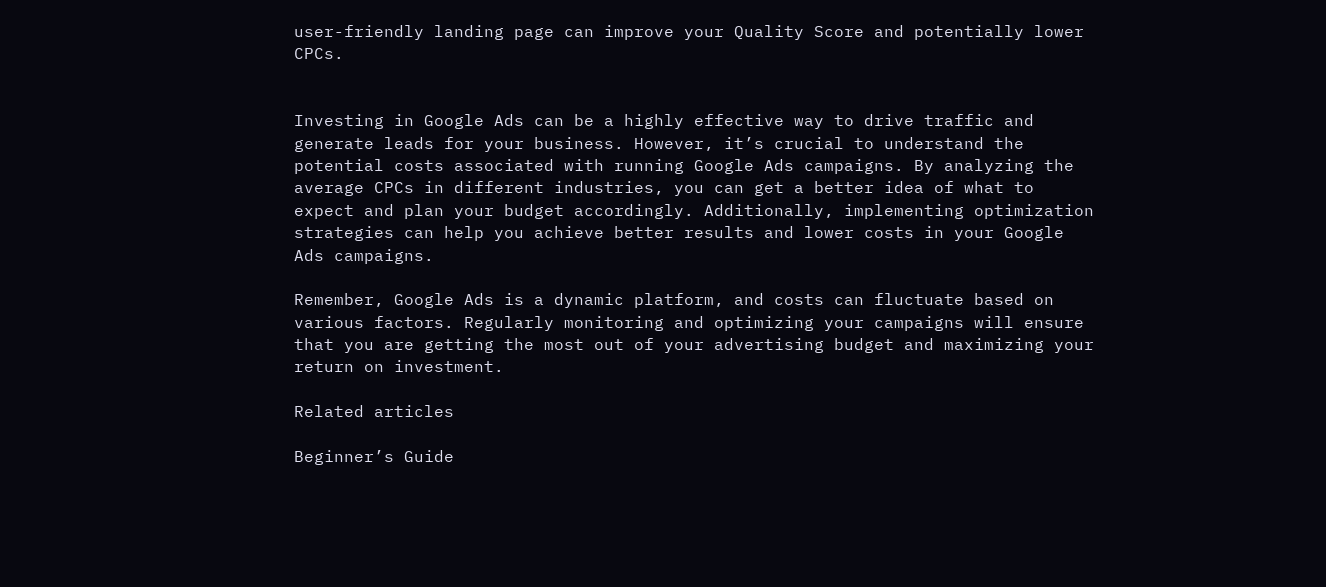user-friendly landing page can improve your Quality Score and potentially lower CPCs.


Investing in Google Ads can be a highly effective way to drive traffic and generate leads for your business. However, it’s crucial to understand the potential costs associated with running Google Ads campaigns. By analyzing the average CPCs in different industries, you can get a better idea of what to expect and plan your budget accordingly. Additionally, implementing optimization strategies can help you achieve better results and lower costs in your Google Ads campaigns.

Remember, Google Ads is a dynamic platform, and costs can fluctuate based on various factors. Regularly monitoring and optimizing your campaigns will ensure that you are getting the most out of your advertising budget and maximizing your return on investment.

Related articles

Beginner’s Guide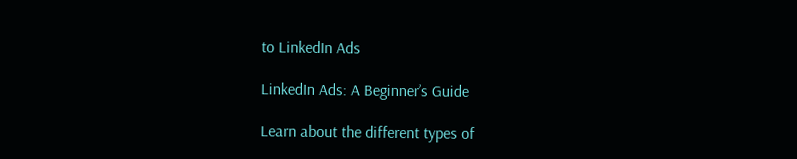to LinkedIn Ads

LinkedIn Ads: A Beginner’s Guide

Learn about the different types of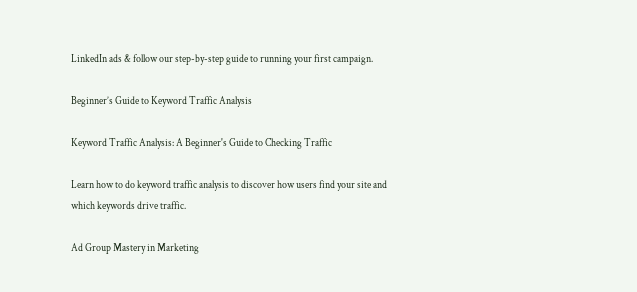LinkedIn ads & follow our step-by-step guide to running your first campaign.

Beginner’s Guide to Keyword Traffic Analysis

Keyword Traffic Analysis: A Beginner's Guide to Checking Traffic

Learn how to do keyword traffic analysis to discover how users find your site and which keywords drive traffic.

Ad Group Mastery in Marketing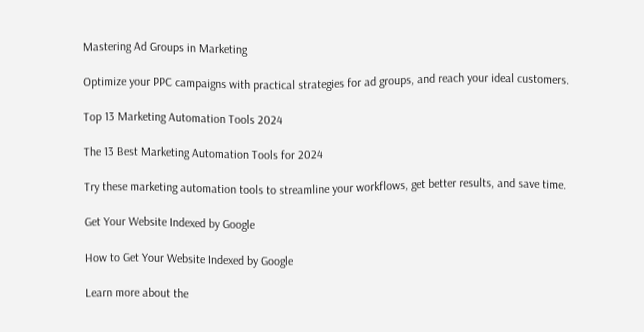Mastering Ad Groups in Marketing

Optimize your PPC campaigns with practical strategies for ad groups, and reach your ideal customers.

Top 13 Marketing Automation Tools 2024

The 13 Best Marketing Automation Tools for 2024

Try these marketing automation tools to streamline your workflows, get better results, and save time.

Get Your Website Indexed by Google

How to Get Your Website Indexed by Google

Learn more about the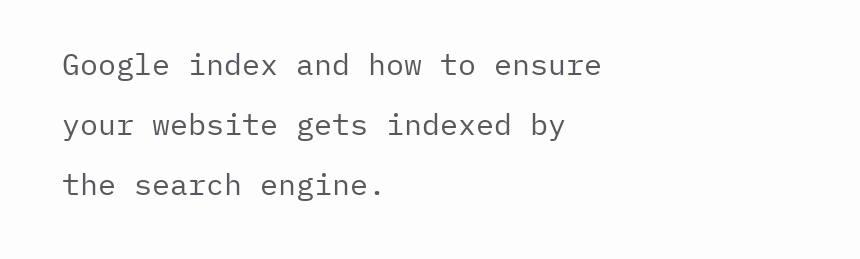Google index and how to ensure your website gets indexed by the search engine.